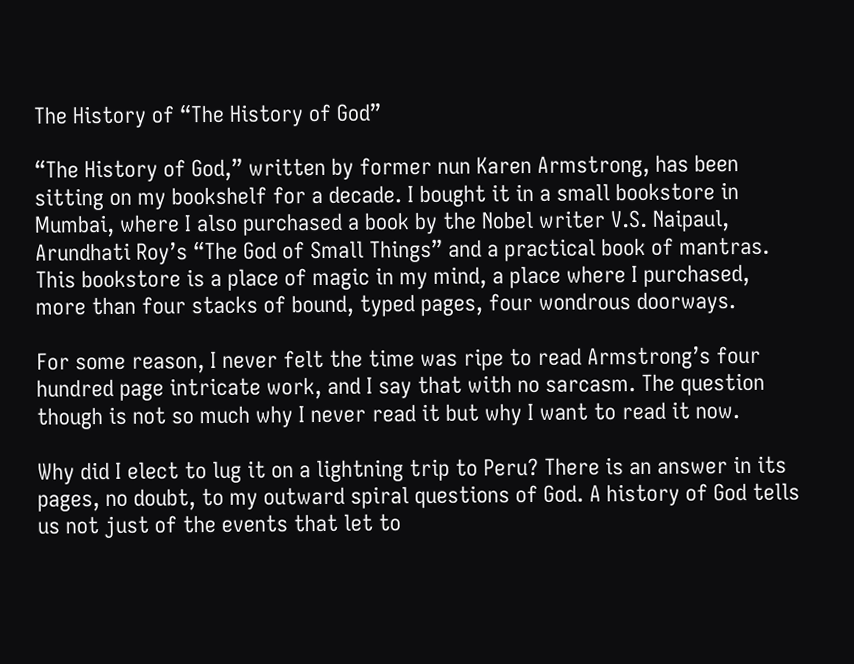The History of “The History of God”

“The History of God,” written by former nun Karen Armstrong, has been sitting on my bookshelf for a decade. I bought it in a small bookstore in Mumbai, where I also purchased a book by the Nobel writer V.S. Naipaul, Arundhati Roy’s “The God of Small Things” and a practical book of mantras. This bookstore is a place of magic in my mind, a place where I purchased, more than four stacks of bound, typed pages, four wondrous doorways.

For some reason, I never felt the time was ripe to read Armstrong’s four hundred page intricate work, and I say that with no sarcasm. The question though is not so much why I never read it but why I want to read it now.

Why did I elect to lug it on a lightning trip to Peru? There is an answer in its pages, no doubt, to my outward spiral questions of God. A history of God tells us not just of the events that let to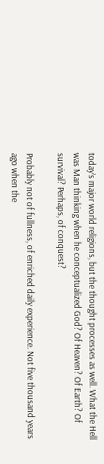today’s major world religions, but the thought processes as well. What the Hell was Man thinking when he conceptualized God? Of Heaven? Of Earth? Of survival? Perhaps, of conquest?

Probably not of fullness, of enriched daily experience. Not five thousand years ago when the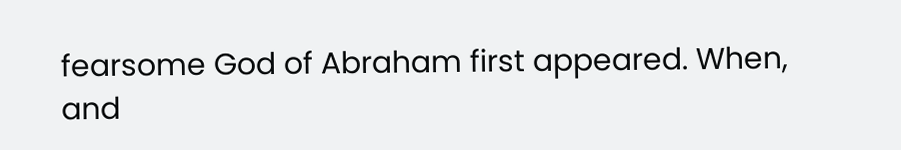fearsome God of Abraham first appeared. When, and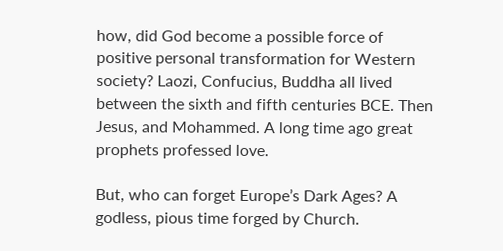how, did God become a possible force of positive personal transformation for Western society? Laozi, Confucius, Buddha all lived between the sixth and fifth centuries BCE. Then Jesus, and Mohammed. A long time ago great prophets professed love.

But, who can forget Europe’s Dark Ages? A godless, pious time forged by Church.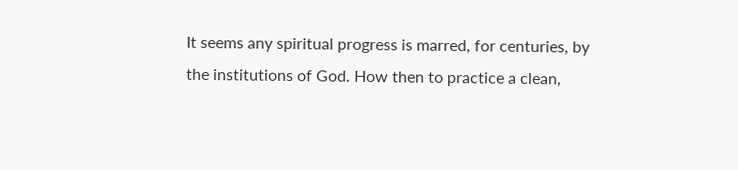It seems any spiritual progress is marred, for centuries, by the institutions of God. How then to practice a clean,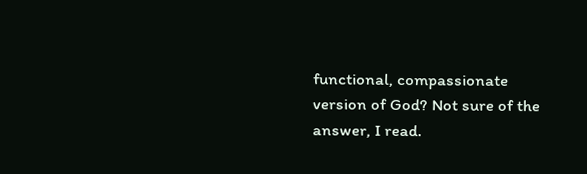functional, compassionate version of God? Not sure of the answer, I read.